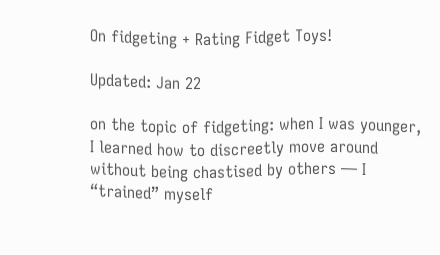On fidgeting + Rating Fidget Toys!

Updated: Jan 22

on the topic of fidgeting: when I was younger, I learned how to discreetly move around without being chastised by others — I “trained” myself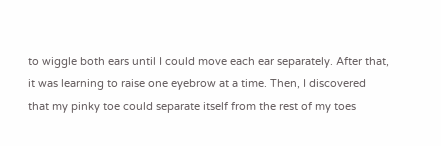to wiggle both ears until I could move each ear separately. After that, it was learning to raise one eyebrow at a time. Then, I discovered that my pinky toe could separate itself from the rest of my toes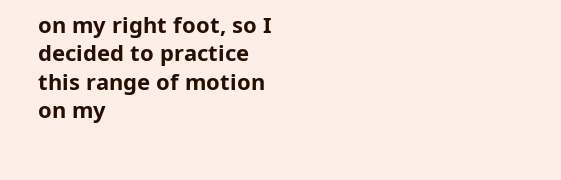on my right foot, so I decided to practice this range of motion on my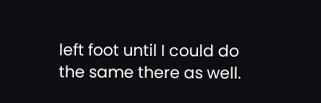left foot until I could do the same there as well.